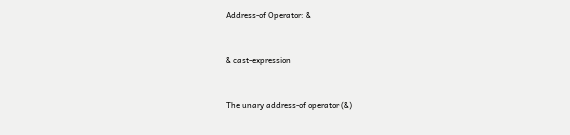Address-of Operator: &


& cast-expression


The unary address-of operator (&)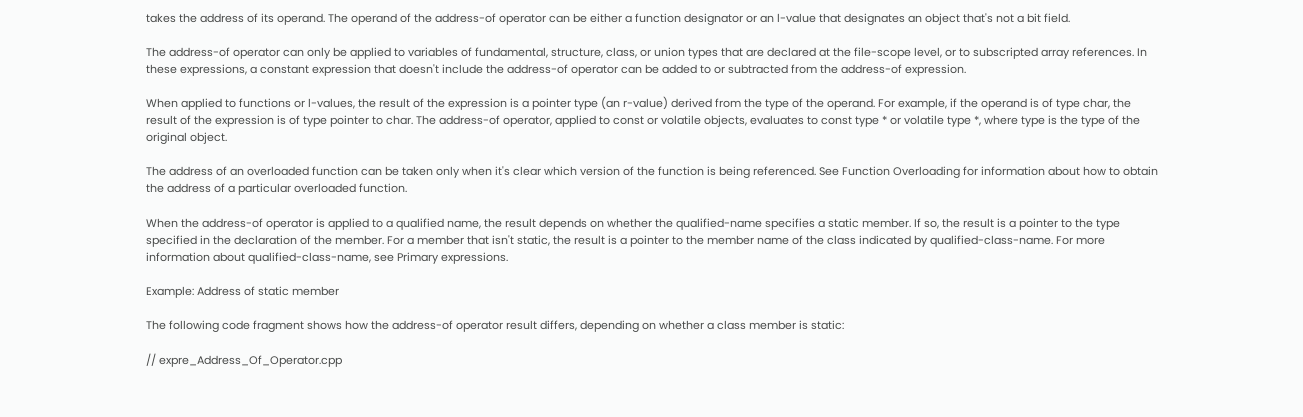takes the address of its operand. The operand of the address-of operator can be either a function designator or an l-value that designates an object that's not a bit field.

The address-of operator can only be applied to variables of fundamental, structure, class, or union types that are declared at the file-scope level, or to subscripted array references. In these expressions, a constant expression that doesn't include the address-of operator can be added to or subtracted from the address-of expression.

When applied to functions or l-values, the result of the expression is a pointer type (an r-value) derived from the type of the operand. For example, if the operand is of type char, the result of the expression is of type pointer to char. The address-of operator, applied to const or volatile objects, evaluates to const type * or volatile type *, where type is the type of the original object.

The address of an overloaded function can be taken only when it's clear which version of the function is being referenced. See Function Overloading for information about how to obtain the address of a particular overloaded function.

When the address-of operator is applied to a qualified name, the result depends on whether the qualified-name specifies a static member. If so, the result is a pointer to the type specified in the declaration of the member. For a member that isn't static, the result is a pointer to the member name of the class indicated by qualified-class-name. For more information about qualified-class-name, see Primary expressions.

Example: Address of static member

The following code fragment shows how the address-of operator result differs, depending on whether a class member is static:

// expre_Address_Of_Operator.cpp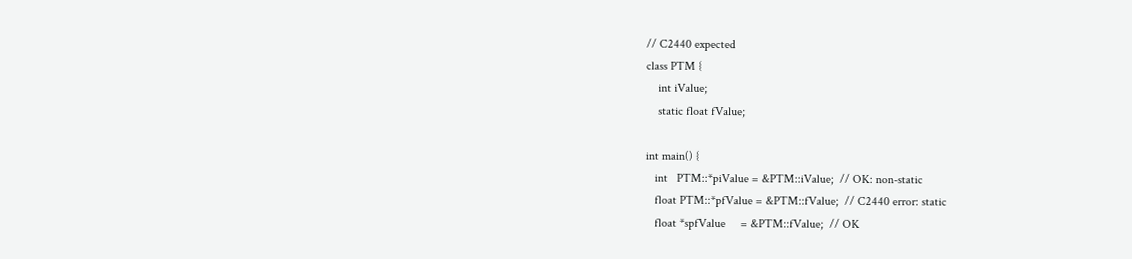// C2440 expected
class PTM {
    int iValue;
    static float fValue;

int main() {
   int   PTM::*piValue = &PTM::iValue;  // OK: non-static
   float PTM::*pfValue = &PTM::fValue;  // C2440 error: static
   float *spfValue     = &PTM::fValue;  // OK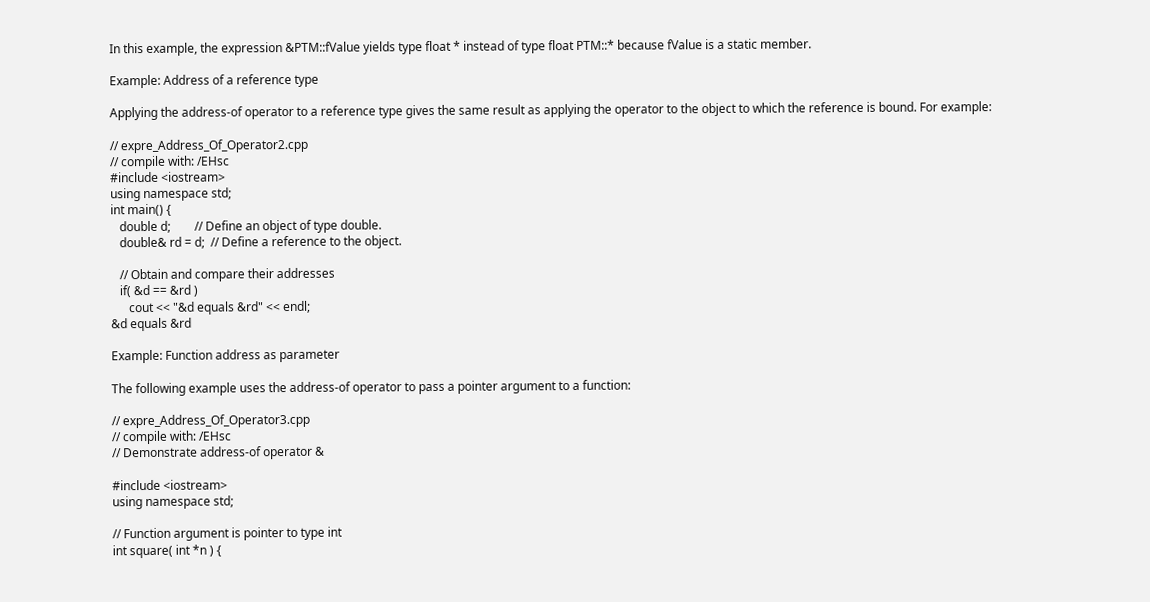In this example, the expression &PTM::fValue yields type float * instead of type float PTM::* because fValue is a static member.

Example: Address of a reference type

Applying the address-of operator to a reference type gives the same result as applying the operator to the object to which the reference is bound. For example:

// expre_Address_Of_Operator2.cpp
// compile with: /EHsc
#include <iostream>
using namespace std;
int main() {
   double d;        // Define an object of type double.
   double& rd = d;  // Define a reference to the object.

   // Obtain and compare their addresses
   if( &d == &rd )
      cout << "&d equals &rd" << endl;
&d equals &rd

Example: Function address as parameter

The following example uses the address-of operator to pass a pointer argument to a function:

// expre_Address_Of_Operator3.cpp
// compile with: /EHsc
// Demonstrate address-of operator &

#include <iostream>
using namespace std;

// Function argument is pointer to type int
int square( int *n ) {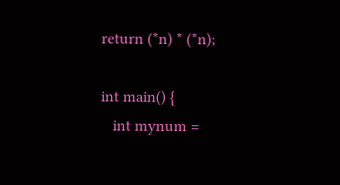return (*n) * (*n);

int main() {
   int mynum =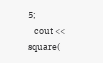5;
   cout << square(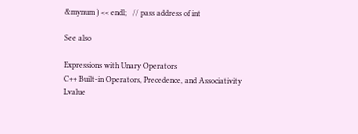&mynum ) << endl;   // pass address of int

See also

Expressions with Unary Operators
C++ Built-in Operators, Precedence, and Associativity
Lvalue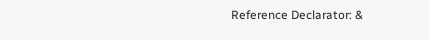Reference Declarator: &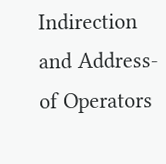Indirection and Address-of Operators